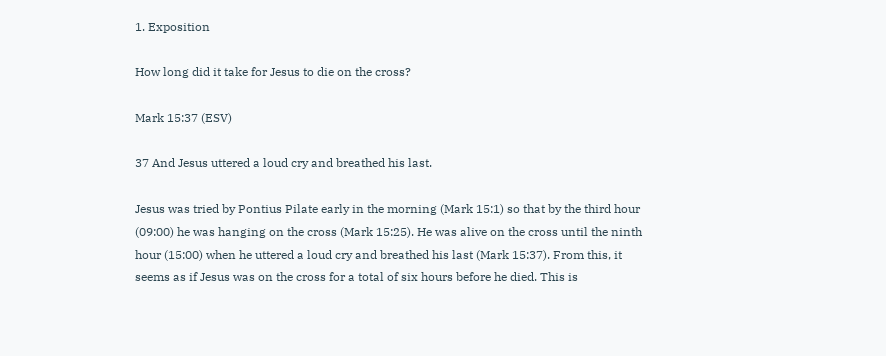1. Exposition

How long did it take for Jesus to die on the cross?

Mark 15:37 (ESV)

37 And Jesus uttered a loud cry and breathed his last.

Jesus was tried by Pontius Pilate early in the morning (Mark 15:1) so that by the third hour (09:00) he was hanging on the cross (Mark 15:25). He was alive on the cross until the ninth hour (15:00) when he uttered a loud cry and breathed his last (Mark 15:37). From this, it seems as if Jesus was on the cross for a total of six hours before he died. This is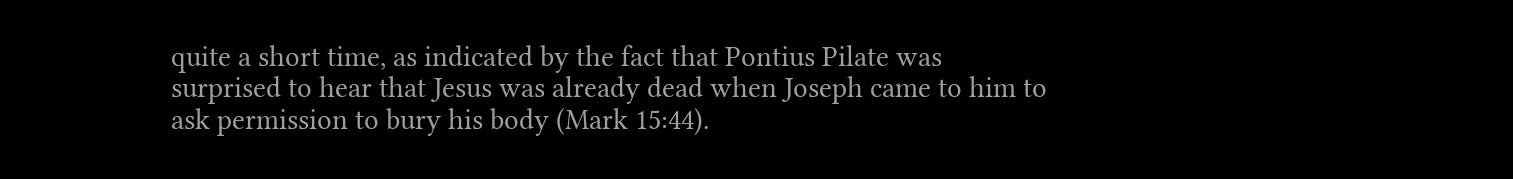quite a short time, as indicated by the fact that Pontius Pilate was surprised to hear that Jesus was already dead when Joseph came to him to ask permission to bury his body (Mark 15:44).